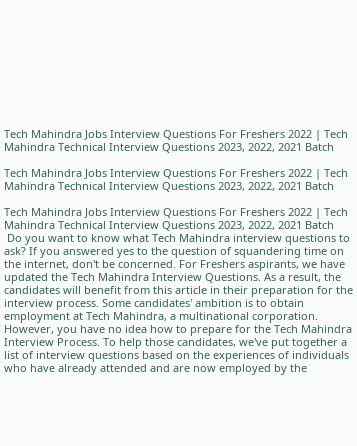Tech Mahindra Jobs Interview Questions For Freshers 2022 | Tech Mahindra Technical Interview Questions 2023, 2022, 2021 Batch

Tech Mahindra Jobs Interview Questions For Freshers 2022 | Tech Mahindra Technical Interview Questions 2023, 2022, 2021 Batch

Tech Mahindra Jobs Interview Questions For Freshers 2022 | Tech Mahindra Technical Interview Questions 2023, 2022, 2021 Batch
 Do you want to know what Tech Mahindra interview questions to ask? If you answered yes to the question of squandering time on the internet, don't be concerned. For Freshers aspirants, we have updated the Tech Mahindra Interview Questions. As a result, the candidates will benefit from this article in their preparation for the interview process. Some candidates' ambition is to obtain employment at Tech Mahindra, a multinational corporation. However, you have no idea how to prepare for the Tech Mahindra Interview Process. To help those candidates, we've put together a list of interview questions based on the experiences of individuals who have already attended and are now employed by the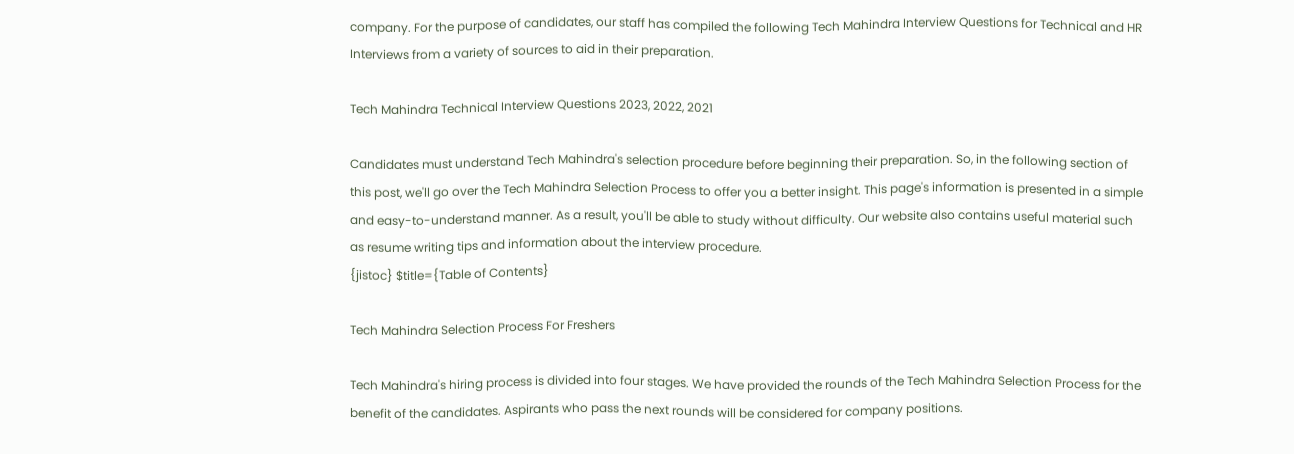company. For the purpose of candidates, our staff has compiled the following Tech Mahindra Interview Questions for Technical and HR Interviews from a variety of sources to aid in their preparation.

Tech Mahindra Technical Interview Questions 2023, 2022, 2021

Candidates must understand Tech Mahindra's selection procedure before beginning their preparation. So, in the following section of this post, we'll go over the Tech Mahindra Selection Process to offer you a better insight. This page's information is presented in a simple and easy-to-understand manner. As a result, you'll be able to study without difficulty. Our website also contains useful material such as resume writing tips and information about the interview procedure.
{jistoc} $title={Table of Contents}

Tech Mahindra Selection Process For Freshers

Tech Mahindra's hiring process is divided into four stages. We have provided the rounds of the Tech Mahindra Selection Process for the benefit of the candidates. Aspirants who pass the next rounds will be considered for company positions.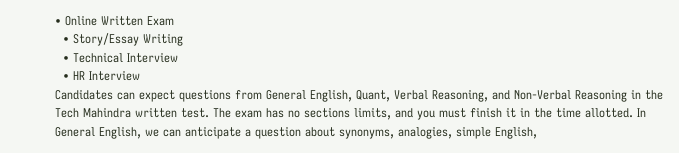• Online Written Exam
  • Story/Essay Writing
  • Technical Interview
  • HR Interview
Candidates can expect questions from General English, Quant, Verbal Reasoning, and Non-Verbal Reasoning in the Tech Mahindra written test. The exam has no sections limits, and you must finish it in the time allotted. In General English, we can anticipate a question about synonyms, analogies, simple English,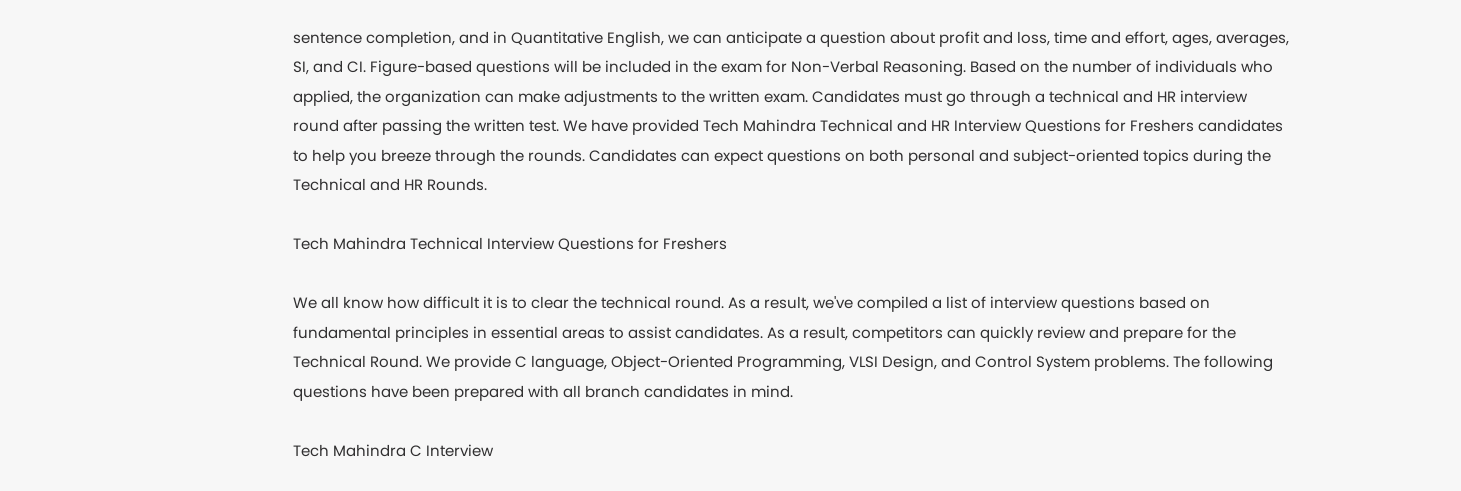sentence completion, and in Quantitative English, we can anticipate a question about profit and loss, time and effort, ages, averages, SI, and CI. Figure-based questions will be included in the exam for Non-Verbal Reasoning. Based on the number of individuals who applied, the organization can make adjustments to the written exam. Candidates must go through a technical and HR interview round after passing the written test. We have provided Tech Mahindra Technical and HR Interview Questions for Freshers candidates to help you breeze through the rounds. Candidates can expect questions on both personal and subject-oriented topics during the Technical and HR Rounds.

Tech Mahindra Technical Interview Questions for Freshers

We all know how difficult it is to clear the technical round. As a result, we've compiled a list of interview questions based on fundamental principles in essential areas to assist candidates. As a result, competitors can quickly review and prepare for the Technical Round. We provide C language, Object-Oriented Programming, VLSI Design, and Control System problems. The following questions have been prepared with all branch candidates in mind.

Tech Mahindra C Interview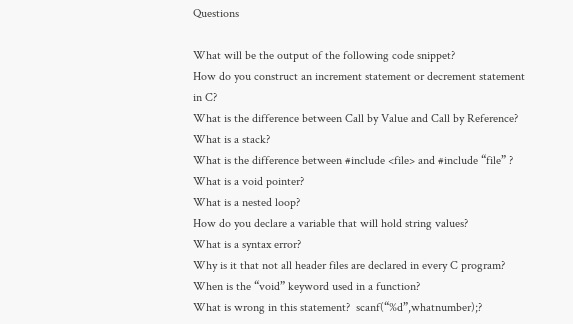Questions

What will be the output of the following code snippet?
How do you construct an increment statement or decrement statement in C?
What is the difference between Call by Value and Call by Reference?
What is a stack?
What is the difference between #include <file> and #include “file” ?
What is a void pointer?
What is a nested loop?
How do you declare a variable that will hold string values?
What is a syntax error?
Why is it that not all header files are declared in every C program?
When is the “void” keyword used in a function?
What is wrong in this statement?  scanf(“%d”,whatnumber);?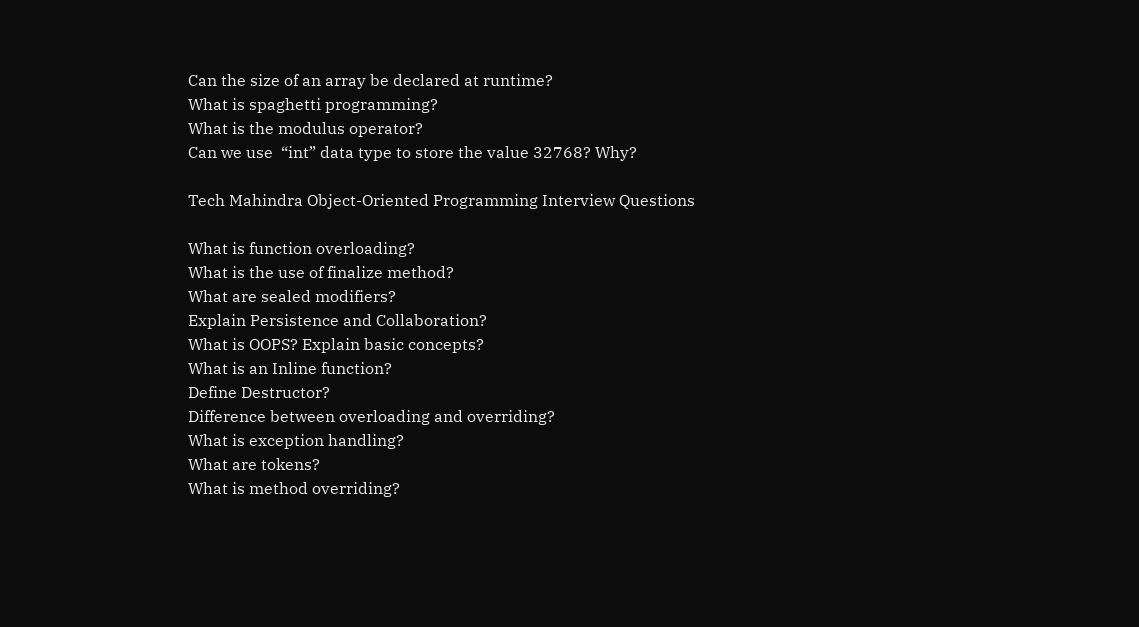Can the size of an array be declared at runtime?
What is spaghetti programming?
What is the modulus operator?
Can we use  “int” data type to store the value 32768? Why?

Tech Mahindra Object-Oriented Programming Interview Questions

What is function overloading?
What is the use of finalize method?
What are sealed modifiers?
Explain Persistence and Collaboration?
What is OOPS? Explain basic concepts?
What is an Inline function?
Define Destructor?
Difference between overloading and overriding?
What is exception handling?
What are tokens?
What is method overriding?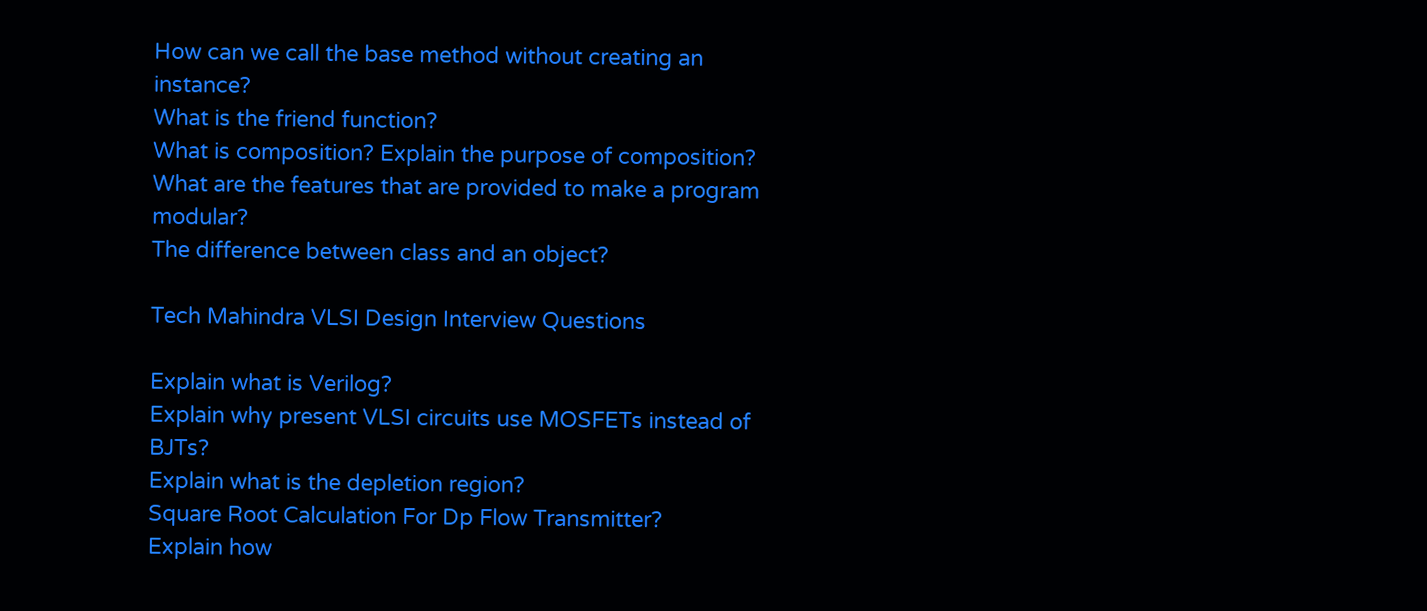How can we call the base method without creating an instance?
What is the friend function?
What is composition? Explain the purpose of composition?
What are the features that are provided to make a program modular?
The difference between class and an object?

Tech Mahindra VLSI Design Interview Questions

Explain what is Verilog?
Explain why present VLSI circuits use MOSFETs instead of BJTs?
Explain what is the depletion region?
Square Root Calculation For Dp Flow Transmitter?
Explain how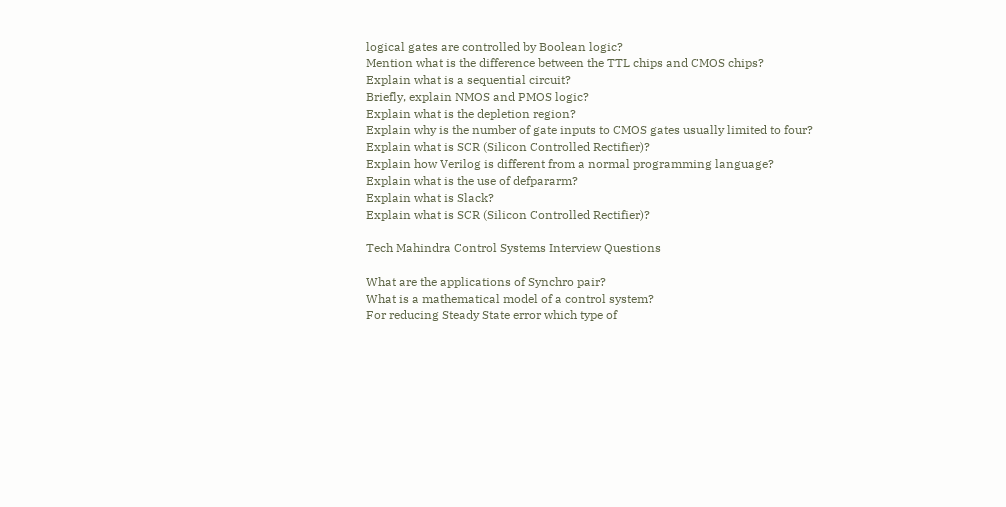logical gates are controlled by Boolean logic?
Mention what is the difference between the TTL chips and CMOS chips?
Explain what is a sequential circuit?
Briefly, explain NMOS and PMOS logic?
Explain what is the depletion region?
Explain why is the number of gate inputs to CMOS gates usually limited to four?
Explain what is SCR (Silicon Controlled Rectifier)?
Explain how Verilog is different from a normal programming language?
Explain what is the use of defpararm?
Explain what is Slack?
Explain what is SCR (Silicon Controlled Rectifier)?

Tech Mahindra Control Systems Interview Questions

What are the applications of Synchro pair?
What is a mathematical model of a control system?
For reducing Steady State error which type of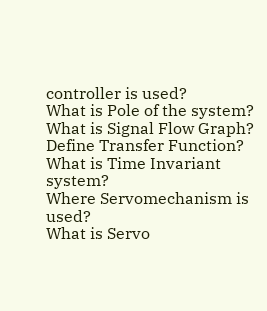controller is used?
What is Pole of the system?
What is Signal Flow Graph?
Define Transfer Function?
What is Time Invariant system?
Where Servomechanism is used?
What is Servo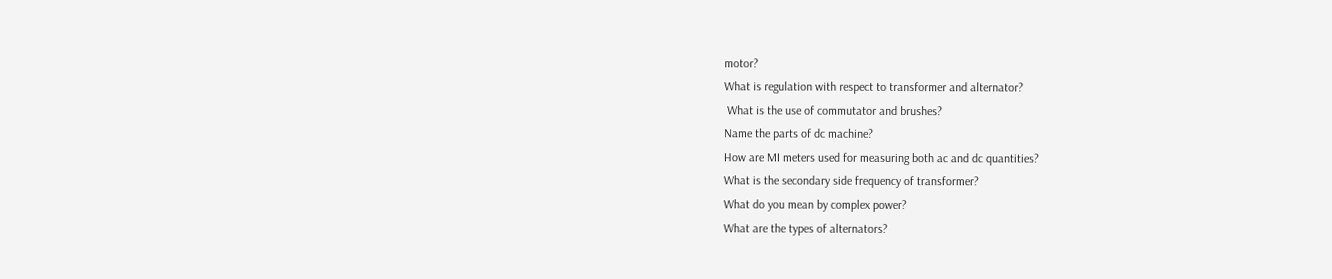motor?
What is regulation with respect to transformer and alternator?
 What is the use of commutator and brushes?
Name the parts of dc machine?
How are MI meters used for measuring both ac and dc quantities?
What is the secondary side frequency of transformer?
What do you mean by complex power?
What are the types of alternators?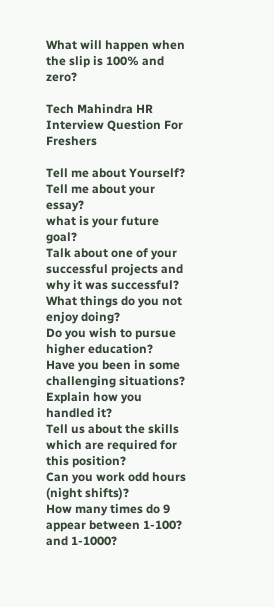What will happen when the slip is 100% and zero?

Tech Mahindra HR Interview Question For Freshers

Tell me about Yourself?
Tell me about your essay?
what is your future goal?
Talk about one of your successful projects and why it was successful?
What things do you not enjoy doing?
Do you wish to pursue higher education?
Have you been in some challenging situations? Explain how you handled it?
Tell us about the skills which are required for this position?
Can you work odd hours (night shifts)?
How many times do 9 appear between 1-100? and 1-1000?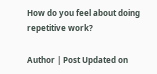How do you feel about doing repetitive work?

Author | Post Updated on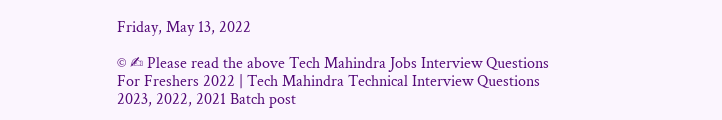Friday, May 13, 2022

© ✍ Please read the above Tech Mahindra Jobs Interview Questions For Freshers 2022 | Tech Mahindra Technical Interview Questions 2023, 2022, 2021 Batch post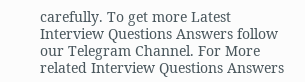carefully. To get more Latest Interview Questions Answers follow our Telegram Channel. For More related Interview Questions Answers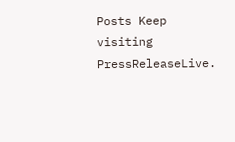Posts Keep visiting PressReleaseLive.